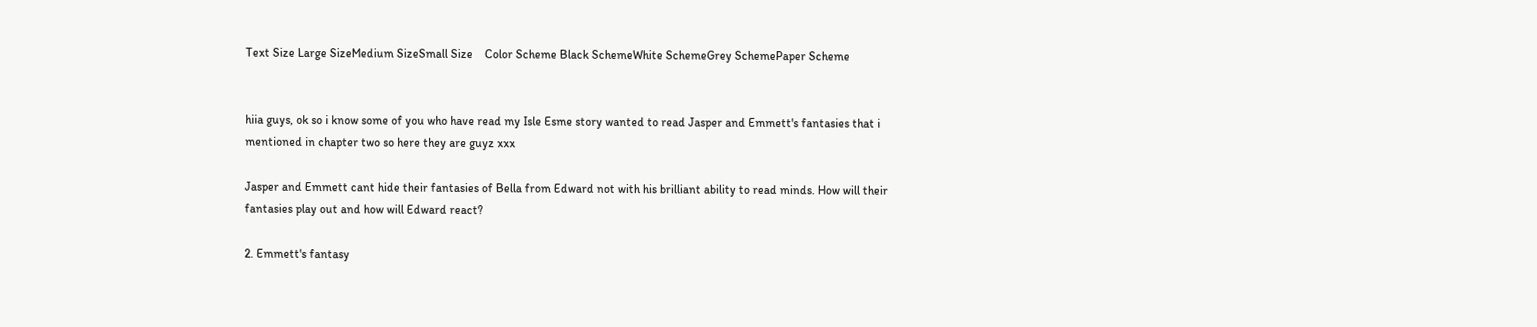Text Size Large SizeMedium SizeSmall Size    Color Scheme Black SchemeWhite SchemeGrey SchemePaper Scheme


hiia guys, ok so i know some of you who have read my Isle Esme story wanted to read Jasper and Emmett's fantasies that i mentioned in chapter two so here they are guyz xxx

Jasper and Emmett cant hide their fantasies of Bella from Edward not with his brilliant ability to read minds. How will their fantasies play out and how will Edward react?

2. Emmett's fantasy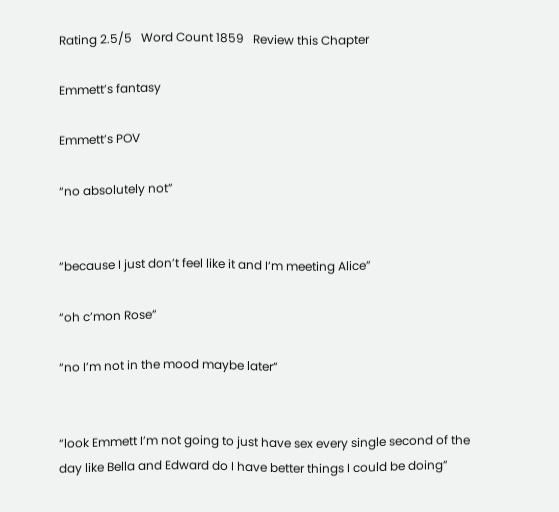Rating 2.5/5   Word Count 1859   Review this Chapter

Emmett’s fantasy

Emmett’s POV

“no absolutely not”


“because I just don’t feel like it and I‘m meeting Alice”

“oh c’mon Rose”

“no I’m not in the mood maybe later”


“look Emmett I’m not going to just have sex every single second of the day like Bella and Edward do I have better things I could be doing”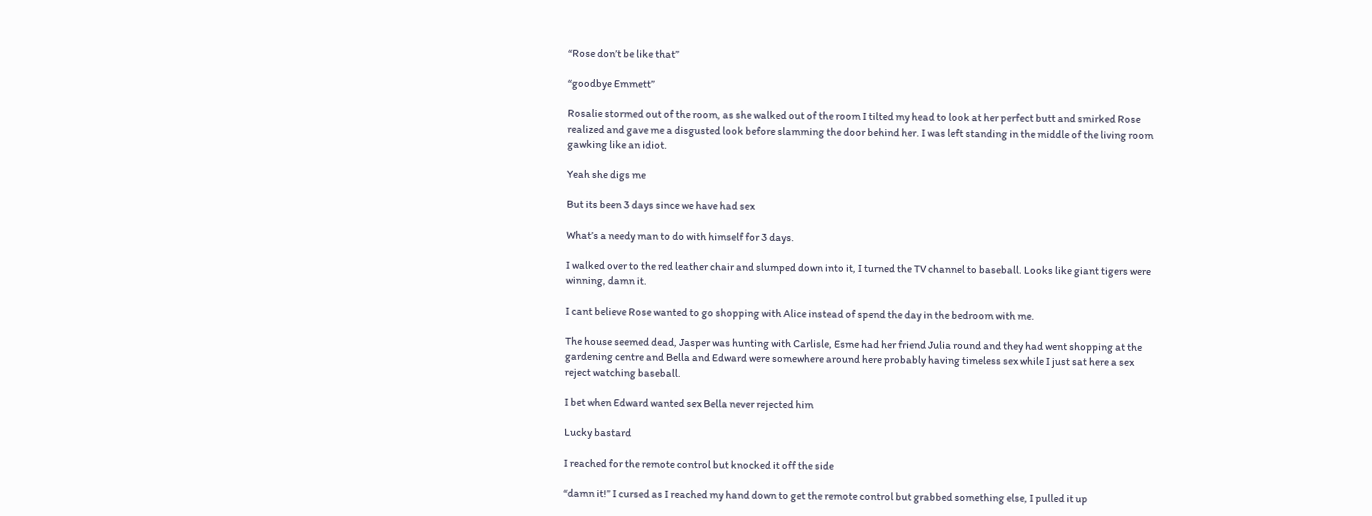“Rose don’t be like that”

“goodbye Emmett”

Rosalie stormed out of the room, as she walked out of the room I tilted my head to look at her perfect butt and smirked Rose realized and gave me a disgusted look before slamming the door behind her. I was left standing in the middle of the living room gawking like an idiot.

Yeah she digs me

But its been 3 days since we have had sex

What’s a needy man to do with himself for 3 days.

I walked over to the red leather chair and slumped down into it, I turned the TV channel to baseball. Looks like giant tigers were winning, damn it.

I cant believe Rose wanted to go shopping with Alice instead of spend the day in the bedroom with me.

The house seemed dead, Jasper was hunting with Carlisle, Esme had her friend Julia round and they had went shopping at the gardening centre and Bella and Edward were somewhere around here probably having timeless sex while I just sat here a sex reject watching baseball.

I bet when Edward wanted sex Bella never rejected him

Lucky bastard

I reached for the remote control but knocked it off the side

“damn it!” I cursed as I reached my hand down to get the remote control but grabbed something else, I pulled it up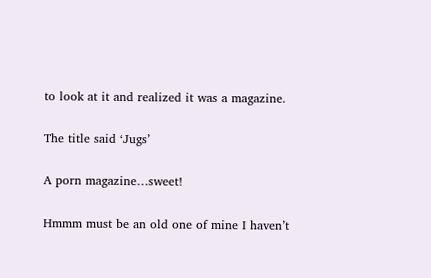to look at it and realized it was a magazine.

The title said ‘Jugs’

A porn magazine…sweet!

Hmmm must be an old one of mine I haven’t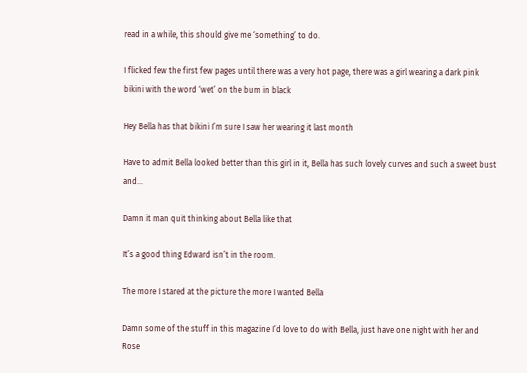read in a while, this should give me ‘something’ to do.

I flicked few the first few pages until there was a very hot page, there was a girl wearing a dark pink bikini with the word ‘wet’ on the bum in black

Hey Bella has that bikini I’m sure I saw her wearing it last month

Have to admit Bella looked better than this girl in it, Bella has such lovely curves and such a sweet bust and…

Damn it man quit thinking about Bella like that

It’s a good thing Edward isn’t in the room.

The more I stared at the picture the more I wanted Bella

Damn some of the stuff in this magazine I’d love to do with Bella, just have one night with her and Rose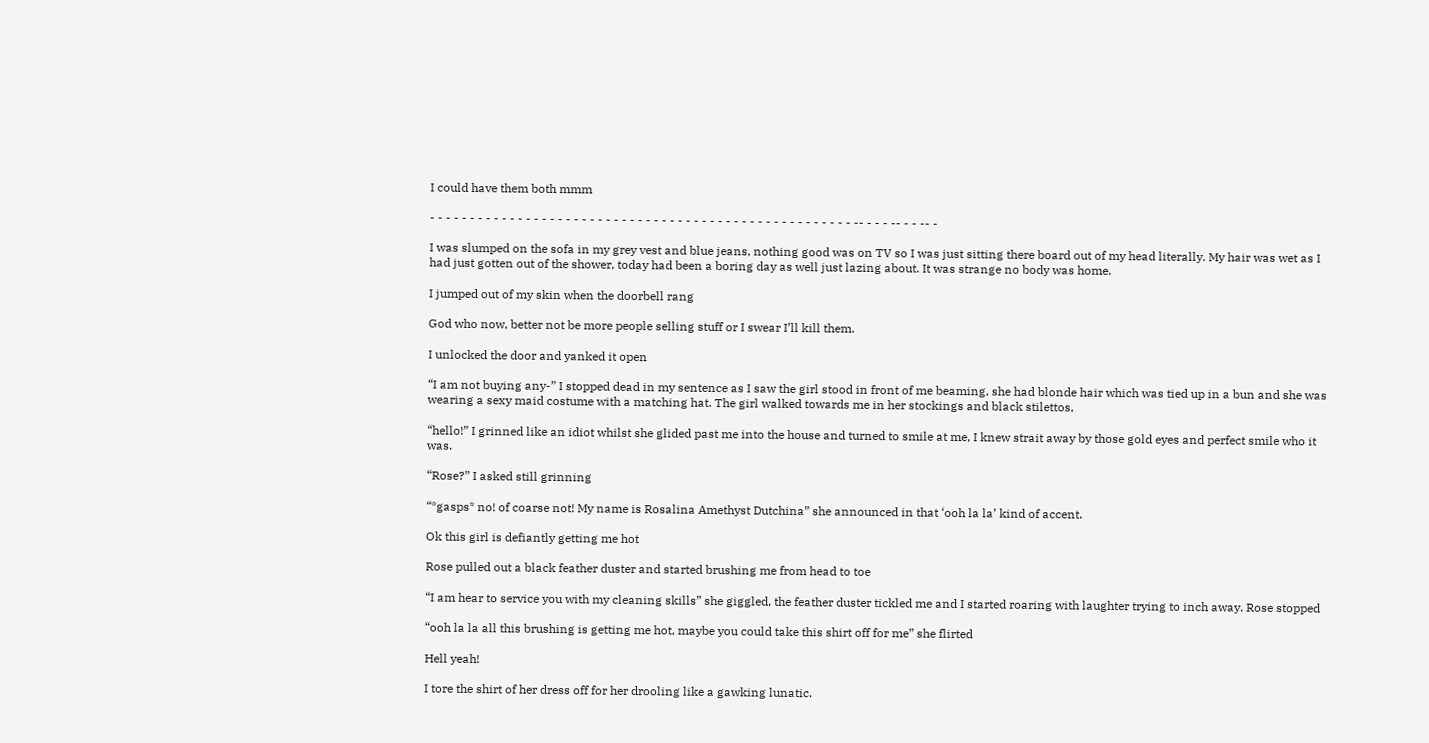I could have them both mmm

- - - - - - - - - - - - - - - - - - - - - - - - - - - - - - - - - - - - - - - - - - - - - - - - - - - - - -- - - - -- - - -- -

I was slumped on the sofa in my grey vest and blue jeans, nothing good was on TV so I was just sitting there board out of my head literally. My hair was wet as I had just gotten out of the shower, today had been a boring day as well just lazing about. It was strange no body was home.

I jumped out of my skin when the doorbell rang

God who now, better not be more people selling stuff or I swear I’ll kill them.

I unlocked the door and yanked it open

“I am not buying any-” I stopped dead in my sentence as I saw the girl stood in front of me beaming, she had blonde hair which was tied up in a bun and she was wearing a sexy maid costume with a matching hat. The girl walked towards me in her stockings and black stilettos,

“hello!” I grinned like an idiot whilst she glided past me into the house and turned to smile at me, I knew strait away by those gold eyes and perfect smile who it was.

“Rose?” I asked still grinning

“*gasps* no! of coarse not! My name is Rosalina Amethyst Dutchina” she announced in that ‘ooh la la’ kind of accent.

Ok this girl is defiantly getting me hot

Rose pulled out a black feather duster and started brushing me from head to toe

“I am hear to service you with my cleaning skills” she giggled, the feather duster tickled me and I started roaring with laughter trying to inch away. Rose stopped

“ooh la la all this brushing is getting me hot, maybe you could take this shirt off for me” she flirted

Hell yeah!

I tore the shirt of her dress off for her drooling like a gawking lunatic.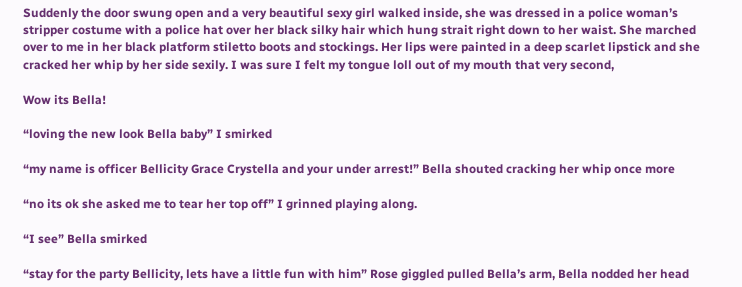Suddenly the door swung open and a very beautiful sexy girl walked inside, she was dressed in a police woman’s stripper costume with a police hat over her black silky hair which hung strait right down to her waist. She marched over to me in her black platform stiletto boots and stockings. Her lips were painted in a deep scarlet lipstick and she cracked her whip by her side sexily. I was sure I felt my tongue loll out of my mouth that very second,

Wow its Bella!

“loving the new look Bella baby” I smirked

“my name is officer Bellicity Grace Crystella and your under arrest!” Bella shouted cracking her whip once more

“no its ok she asked me to tear her top off” I grinned playing along.

“I see” Bella smirked

“stay for the party Bellicity, lets have a little fun with him” Rose giggled pulled Bella’s arm, Bella nodded her head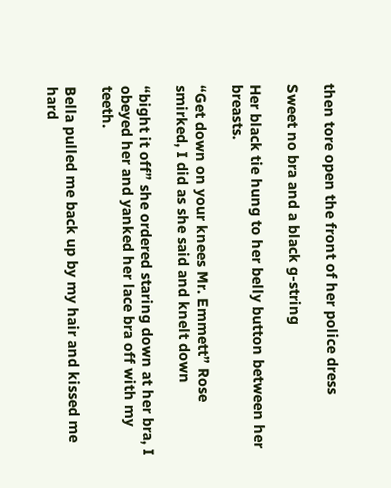then tore open the front of her police dress

Sweet no bra and a black g-string

Her black tie hung to her belly button between her breasts.

“Get down on your knees Mr. Emmett” Rose smirked, I did as she said and knelt down

“bight it off” she ordered staring down at her bra, I obeyed her and yanked her lace bra off with my teeth.

Bella pulled me back up by my hair and kissed me hard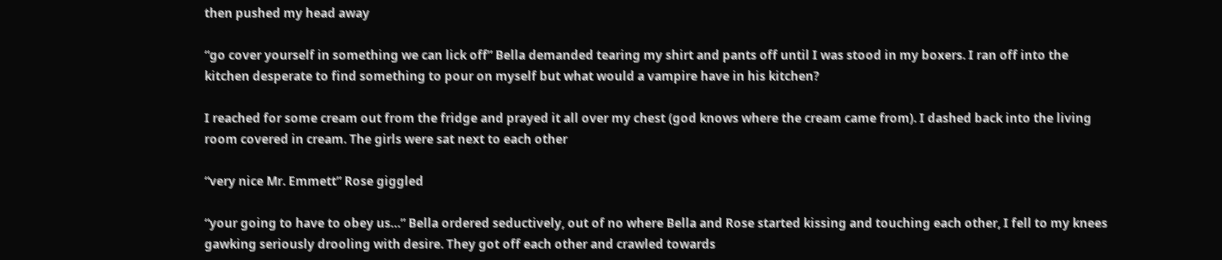then pushed my head away

“go cover yourself in something we can lick off” Bella demanded tearing my shirt and pants off until I was stood in my boxers. I ran off into the kitchen desperate to find something to pour on myself but what would a vampire have in his kitchen?

I reached for some cream out from the fridge and prayed it all over my chest (god knows where the cream came from). I dashed back into the living room covered in cream. The girls were sat next to each other

“very nice Mr. Emmett” Rose giggled

“your going to have to obey us…” Bella ordered seductively, out of no where Bella and Rose started kissing and touching each other, I fell to my knees gawking seriously drooling with desire. They got off each other and crawled towards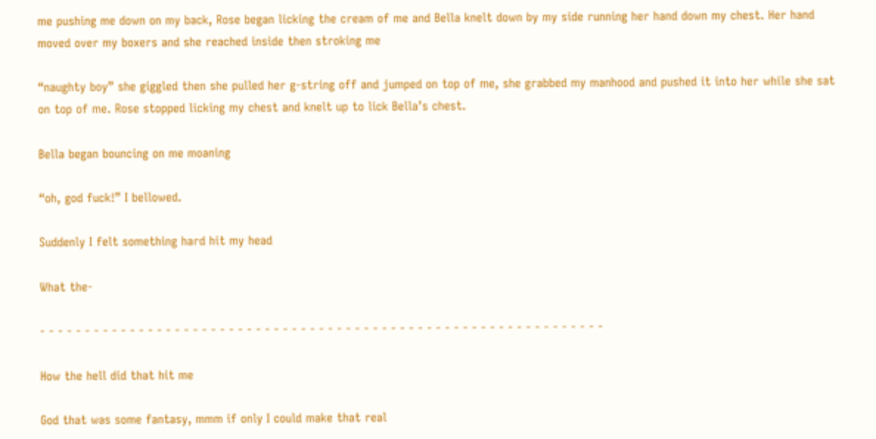me pushing me down on my back, Rose began licking the cream of me and Bella knelt down by my side running her hand down my chest. Her hand moved over my boxers and she reached inside then stroking me

“naughty boy” she giggled then she pulled her g-string off and jumped on top of me, she grabbed my manhood and pushed it into her while she sat on top of me. Rose stopped licking my chest and knelt up to lick Bella’s chest.

Bella began bouncing on me moaning

“oh, god fuck!” I bellowed.

Suddenly I felt something hard hit my head

What the-

- - - - - - - - - - - - - - - - - - - - - - - - - - - - - - - - - - - - - - - - - - - - - - - - - - - - - - - - - - - - - - -

How the hell did that hit me

God that was some fantasy, mmm if only I could make that real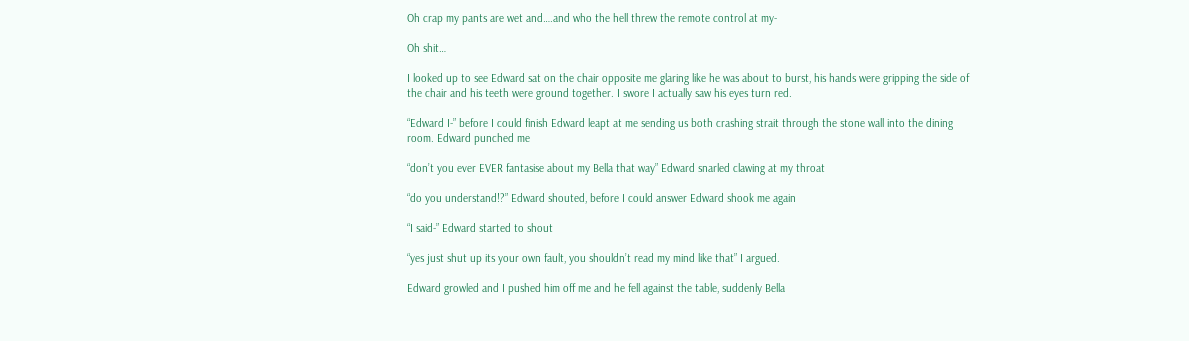Oh crap my pants are wet and….and who the hell threw the remote control at my-

Oh shit…

I looked up to see Edward sat on the chair opposite me glaring like he was about to burst, his hands were gripping the side of the chair and his teeth were ground together. I swore I actually saw his eyes turn red.

“Edward I-” before I could finish Edward leapt at me sending us both crashing strait through the stone wall into the dining room. Edward punched me

“don’t you ever EVER fantasise about my Bella that way” Edward snarled clawing at my throat

“do you understand!?” Edward shouted, before I could answer Edward shook me again

“I said-” Edward started to shout

“yes just shut up its your own fault, you shouldn’t read my mind like that” I argued.

Edward growled and I pushed him off me and he fell against the table, suddenly Bella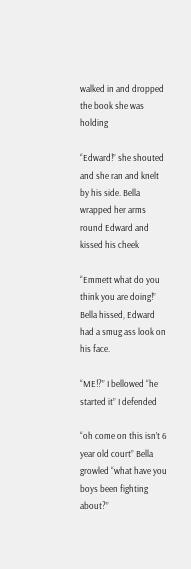walked in and dropped the book she was holding

“Edward!” she shouted and she ran and knelt by his side. Bella wrapped her arms round Edward and kissed his cheek

“Emmett what do you think you are doing!” Bella hissed, Edward had a smug ass look on his face.

“ME!?” I bellowed “he started it” I defended

“oh come on this isn’t 6 year old court” Bella growled “what have you boys been fighting about?”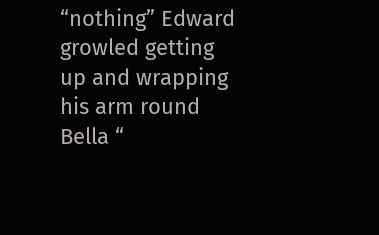“nothing” Edward growled getting up and wrapping his arm round Bella “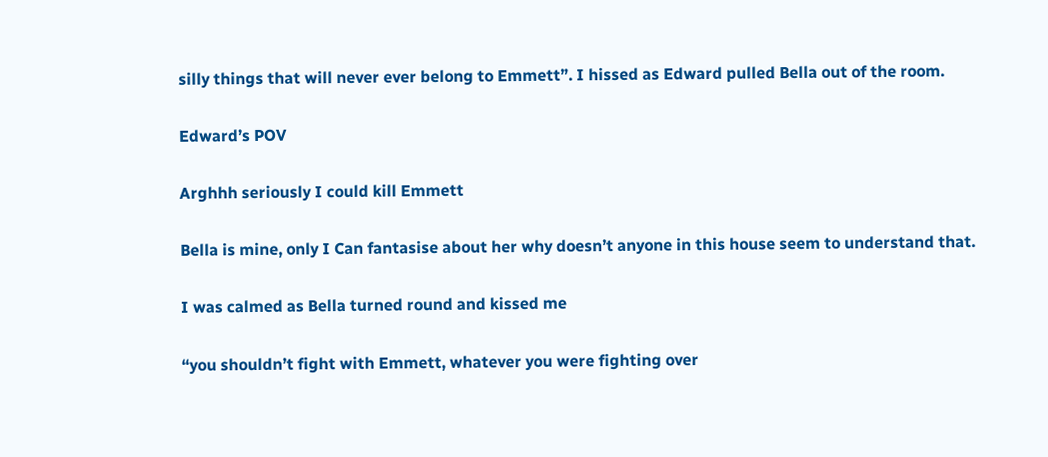silly things that will never ever belong to Emmett”. I hissed as Edward pulled Bella out of the room.

Edward’s POV

Arghhh seriously I could kill Emmett

Bella is mine, only I Can fantasise about her why doesn’t anyone in this house seem to understand that.

I was calmed as Bella turned round and kissed me

“you shouldn’t fight with Emmett, whatever you were fighting over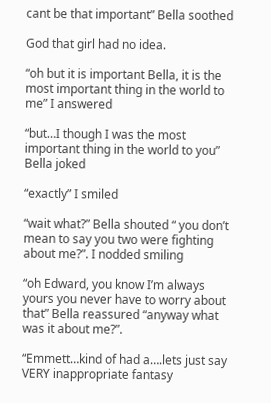cant be that important” Bella soothed

God that girl had no idea.

“oh but it is important Bella, it is the most important thing in the world to me” I answered

“but…I though I was the most important thing in the world to you” Bella joked

“exactly” I smiled

“wait what?” Bella shouted “ you don’t mean to say you two were fighting about me?”. I nodded smiling

“oh Edward, you know I’m always yours you never have to worry about that” Bella reassured “anyway what was it about me?”.

“Emmett…kind of had a….lets just say VERY inappropriate fantasy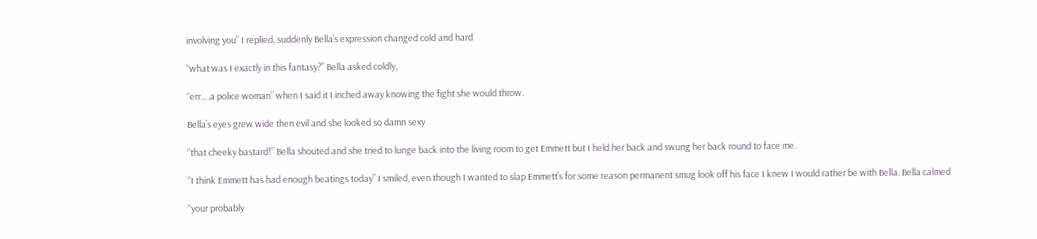involving you” I replied, suddenly Bella’s expression changed cold and hard

“what was I exactly in this fantasy?” Bella asked coldly,

“err….a police woman” when I said it I inched away knowing the fight she would throw.

Bella’s eyes grew wide then evil and she looked so damn sexy

“that cheeky bastard!” Bella shouted and she tried to lunge back into the living room to get Emmett but I held her back and swung her back round to face me.

“I think Emmett has had enough beatings today” I smiled, even though I wanted to slap Emmett’s for some reason permanent smug look off his face I knew I would rather be with Bella. Bella calmed

“your probably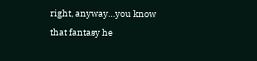right, anyway…you know that fantasy he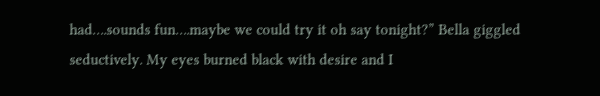had….sounds fun….maybe we could try it oh say tonight?” Bella giggled seductively. My eyes burned black with desire and I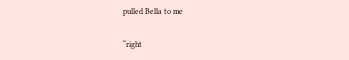pulled Bella to me

“right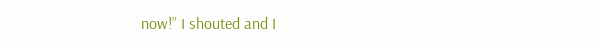now!” I shouted and I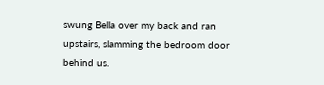swung Bella over my back and ran upstairs, slamming the bedroom door behind us.